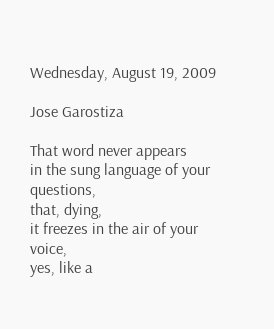Wednesday, August 19, 2009

Jose Garostiza

That word never appears
in the sung language of your questions,
that, dying,
it freezes in the air of your voice,
yes, like a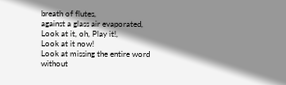breath of flutes,
against a glass air evaporated,
Look at it, oh, Play it!,
Look at it now!
Look at missing the entire word
without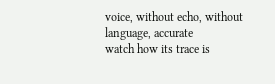voice, without echo, without language, accurate
watch how its trace is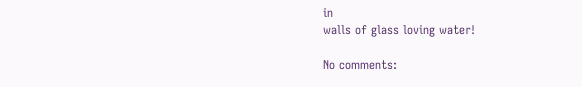in
walls of glass loving water!

No comments: